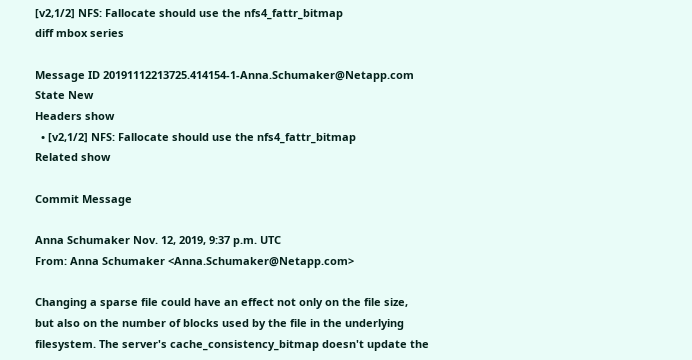[v2,1/2] NFS: Fallocate should use the nfs4_fattr_bitmap
diff mbox series

Message ID 20191112213725.414154-1-Anna.Schumaker@Netapp.com
State New
Headers show
  • [v2,1/2] NFS: Fallocate should use the nfs4_fattr_bitmap
Related show

Commit Message

Anna Schumaker Nov. 12, 2019, 9:37 p.m. UTC
From: Anna Schumaker <Anna.Schumaker@Netapp.com>

Changing a sparse file could have an effect not only on the file size,
but also on the number of blocks used by the file in the underlying
filesystem. The server's cache_consistency_bitmap doesn't update the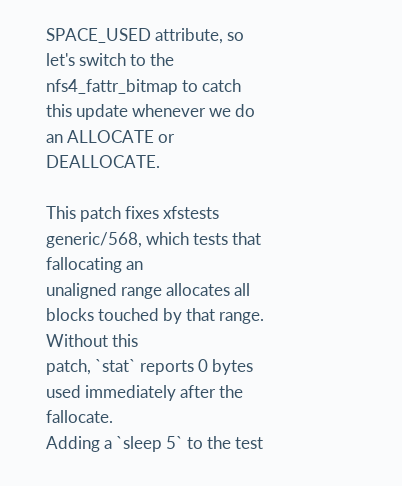SPACE_USED attribute, so let's switch to the nfs4_fattr_bitmap to catch
this update whenever we do an ALLOCATE or DEALLOCATE.

This patch fixes xfstests generic/568, which tests that fallocating an
unaligned range allocates all blocks touched by that range. Without this
patch, `stat` reports 0 bytes used immediately after the fallocate.
Adding a `sleep 5` to the test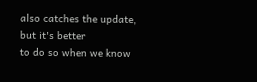also catches the update, but it's better
to do so when we know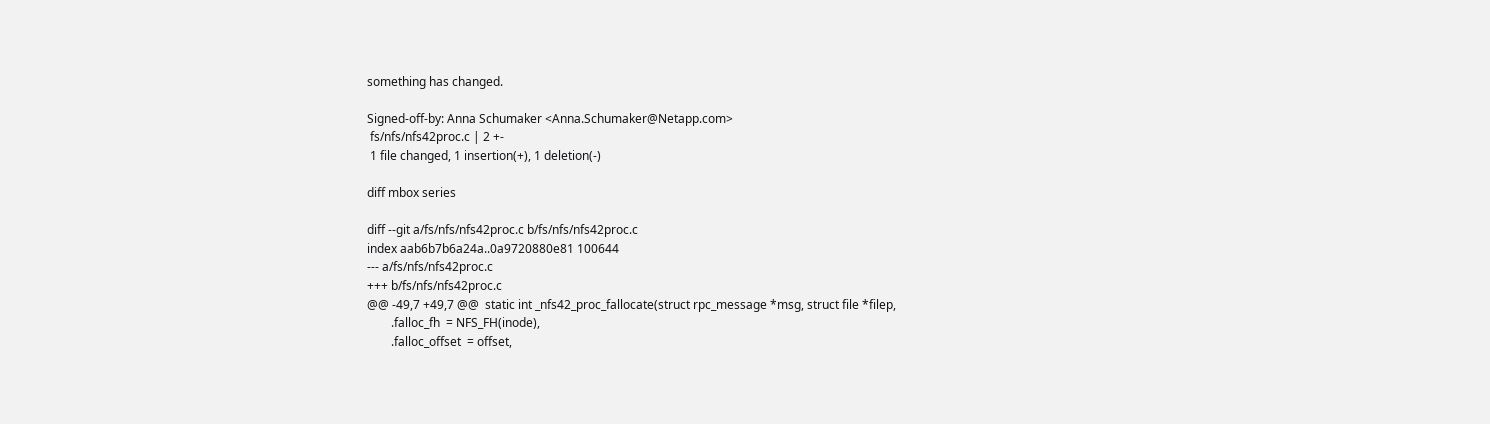something has changed.

Signed-off-by: Anna Schumaker <Anna.Schumaker@Netapp.com>
 fs/nfs/nfs42proc.c | 2 +-
 1 file changed, 1 insertion(+), 1 deletion(-)

diff mbox series

diff --git a/fs/nfs/nfs42proc.c b/fs/nfs/nfs42proc.c
index aab6b7b6a24a..0a9720880e81 100644
--- a/fs/nfs/nfs42proc.c
+++ b/fs/nfs/nfs42proc.c
@@ -49,7 +49,7 @@  static int _nfs42_proc_fallocate(struct rpc_message *msg, struct file *filep,
        .falloc_fh  = NFS_FH(inode),
        .falloc_offset  = offset,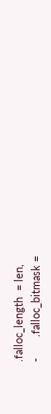.falloc_length  = len,
-       .falloc_bitmask =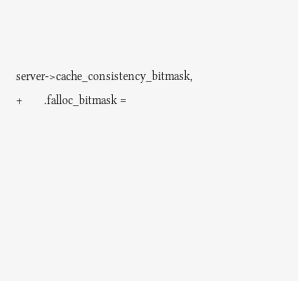server->cache_consistency_bitmask,
+       .falloc_bitmask =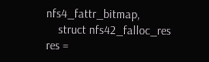nfs4_fattr_bitmap,
    struct nfs42_falloc_res res =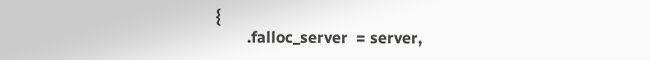{
        .falloc_server  = server,